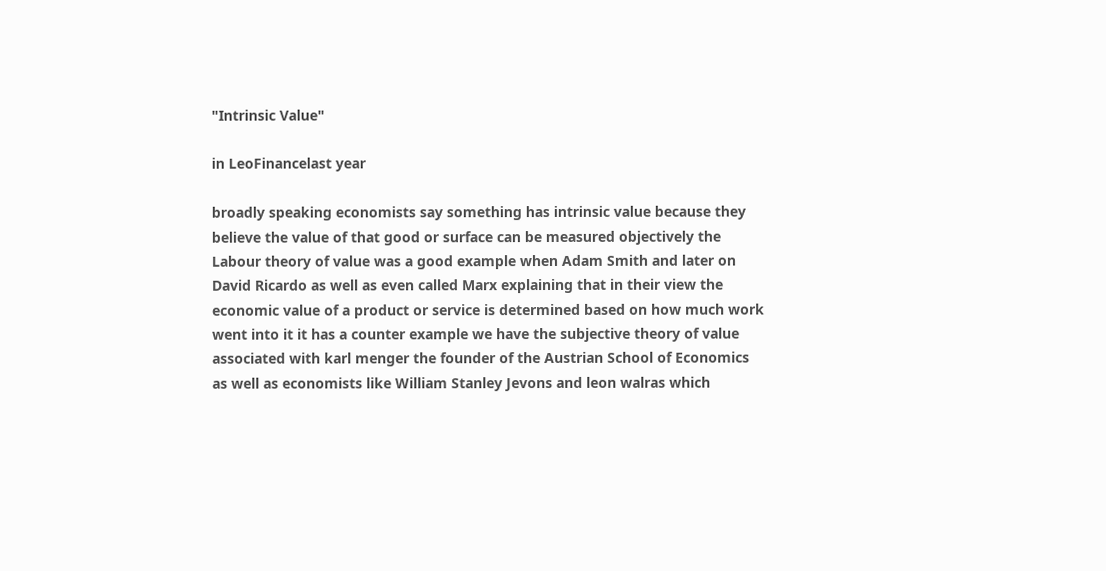"Intrinsic Value"

in LeoFinancelast year

broadly speaking economists say something has intrinsic value because they believe the value of that good or surface can be measured objectively the Labour theory of value was a good example when Adam Smith and later on David Ricardo as well as even called Marx explaining that in their view the economic value of a product or service is determined based on how much work went into it it has a counter example we have the subjective theory of value associated with karl menger the founder of the Austrian School of Economics as well as economists like William Stanley Jevons and leon walras which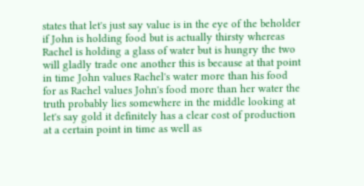states that let's just say value is in the eye of the beholder if John is holding food but is actually thirsty whereas Rachel is holding a glass of water but is hungry the two will gladly trade one another this is because at that point in time John values Rachel's water more than his food for as Rachel values John's food more than her water the truth probably lies somewhere in the middle looking at let's say gold it definitely has a clear cost of production at a certain point in time as well as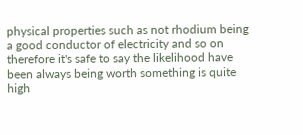physical properties such as not rhodium being a good conductor of electricity and so on therefore it's safe to say the likelihood have been always being worth something is quite high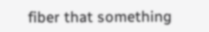fiber that something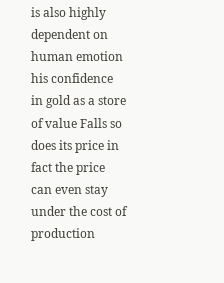is also highly dependent on human emotion his confidence in gold as a store of value Falls so does its price in fact the price can even stay under the cost of production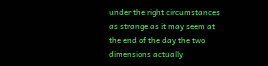under the right circumstances as strange as it may seem at the end of the day the two dimensions actually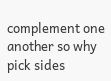complement one another so why pick sides